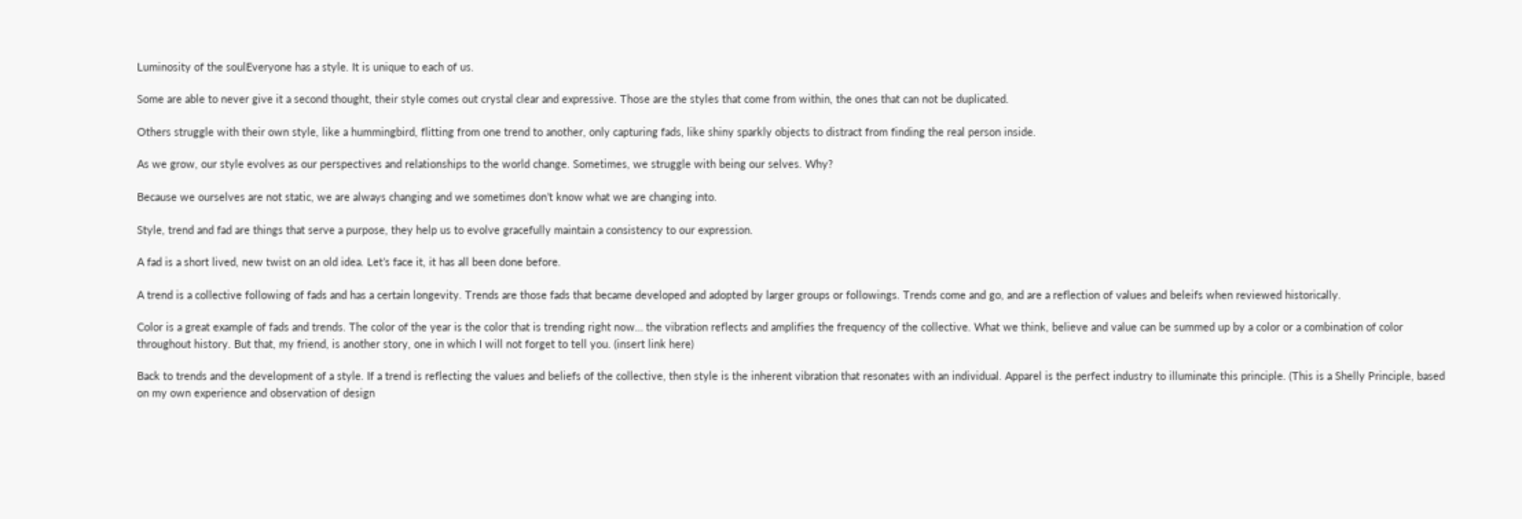Luminosity of the soulEveryone has a style. It is unique to each of us.

Some are able to never give it a second thought, their style comes out crystal clear and expressive. Those are the styles that come from within, the ones that can not be duplicated.

Others struggle with their own style, like a hummingbird, flitting from one trend to another, only capturing fads, like shiny sparkly objects to distract from finding the real person inside.

As we grow, our style evolves as our perspectives and relationships to the world change. Sometimes, we struggle with being our selves. Why?

Because we ourselves are not static, we are always changing and we sometimes don’t know what we are changing into.

Style, trend and fad are things that serve a purpose, they help us to evolve gracefully maintain a consistency to our expression.

A fad is a short lived, new twist on an old idea. Let’s face it, it has all been done before.

A trend is a collective following of fads and has a certain longevity. Trends are those fads that became developed and adopted by larger groups or followings. Trends come and go, and are a reflection of values and beleifs when reviewed historically.

Color is a great example of fads and trends. The color of the year is the color that is trending right now… the vibration reflects and amplifies the frequency of the collective. What we think, believe and value can be summed up by a color or a combination of color throughout history. But that, my friend, is another story, one in which I will not forget to tell you. (insert link here)

Back to trends and the development of a style. If a trend is reflecting the values and beliefs of the collective, then style is the inherent vibration that resonates with an individual. Apparel is the perfect industry to illuminate this principle. (This is a Shelly Principle, based on my own experience and observation of design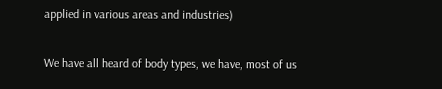applied in various areas and industries)

We have all heard of body types, we have, most of us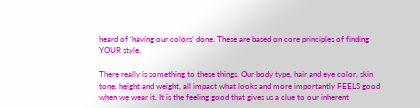heard of ‘having our colors’ done. These are based on core principles of finding YOUR style.

There really is something to these things. Our body type, hair and eye color, skin tone, height and weight, all impact what looks and more importantly FEELS good when we wear it. It is the feeling good that gives us a clue to our inherent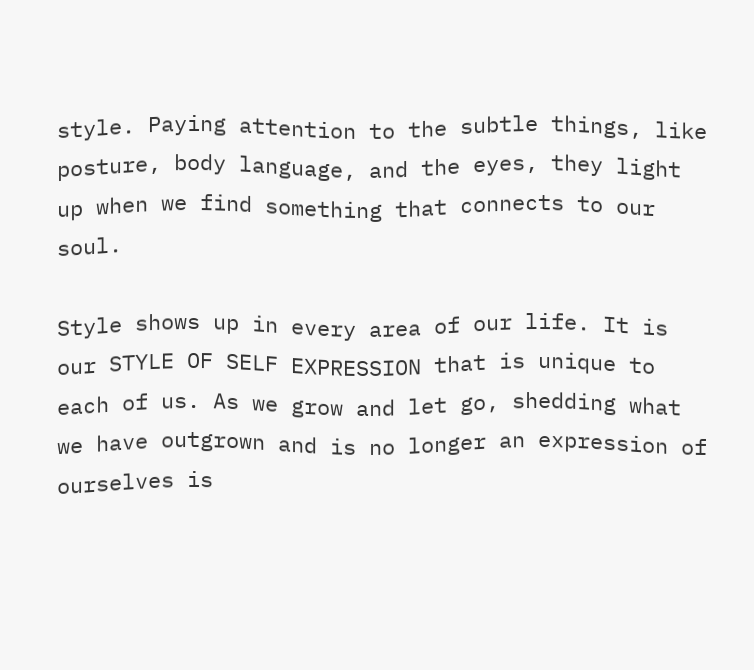style. Paying attention to the subtle things, like posture, body language, and the eyes, they light up when we find something that connects to our soul.

Style shows up in every area of our life. It is our STYLE OF SELF EXPRESSION that is unique to each of us. As we grow and let go, shedding what we have outgrown and is no longer an expression of ourselves is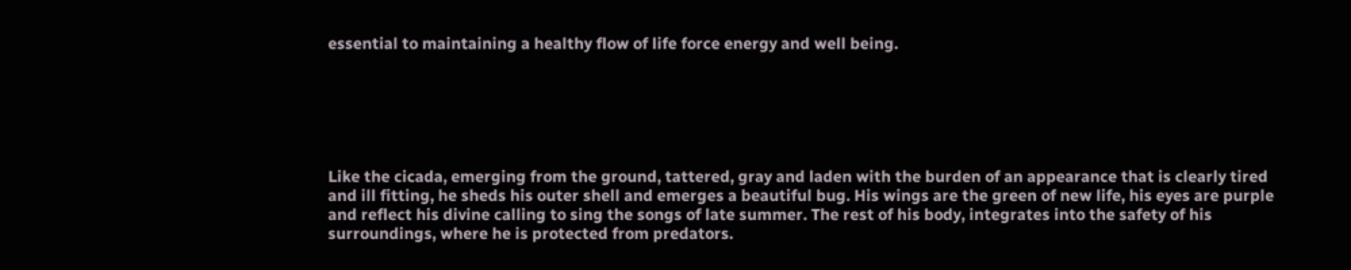essential to maintaining a healthy flow of life force energy and well being.






Like the cicada, emerging from the ground, tattered, gray and laden with the burden of an appearance that is clearly tired and ill fitting, he sheds his outer shell and emerges a beautiful bug. His wings are the green of new life, his eyes are purple and reflect his divine calling to sing the songs of late summer. The rest of his body, integrates into the safety of his surroundings, where he is protected from predators.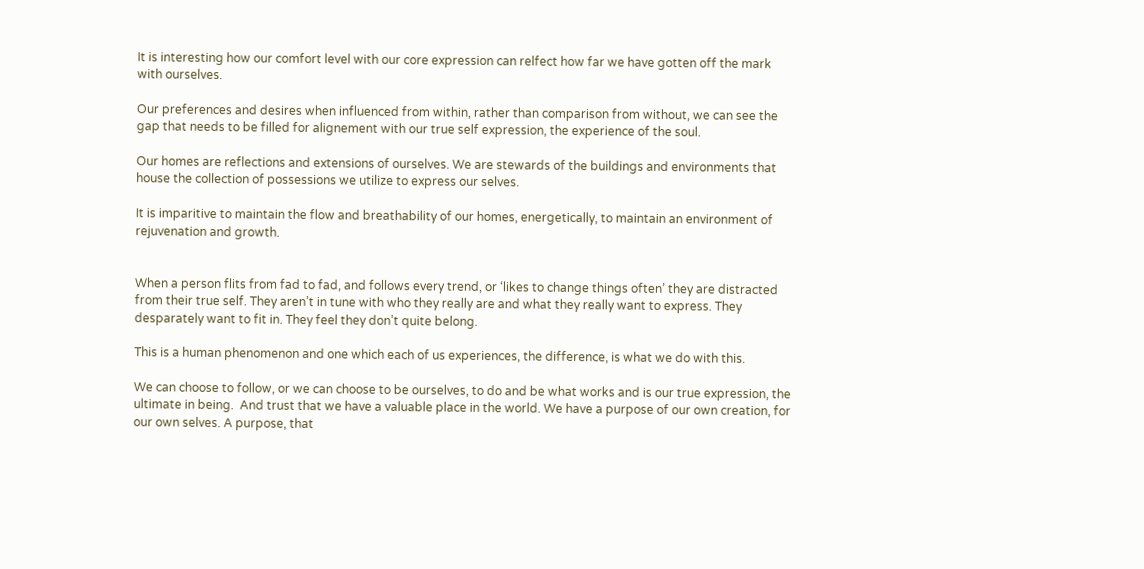It is interesting how our comfort level with our core expression can relfect how far we have gotten off the mark with ourselves.

Our preferences and desires when influenced from within, rather than comparison from without, we can see the gap that needs to be filled for alignement with our true self expression, the experience of the soul.

Our homes are reflections and extensions of ourselves. We are stewards of the buildings and environments that house the collection of possessions we utilize to express our selves.

It is imparitive to maintain the flow and breathability of our homes, energetically, to maintain an environment of rejuvenation and growth.


When a person flits from fad to fad, and follows every trend, or ‘likes to change things often’ they are distracted from their true self. They aren’t in tune with who they really are and what they really want to express. They desparately want to fit in. They feel they don’t quite belong.

This is a human phenomenon and one which each of us experiences, the difference, is what we do with this.

We can choose to follow, or we can choose to be ourselves, to do and be what works and is our true expression, the ultimate in being.  And trust that we have a valuable place in the world. We have a purpose of our own creation, for our own selves. A purpose, that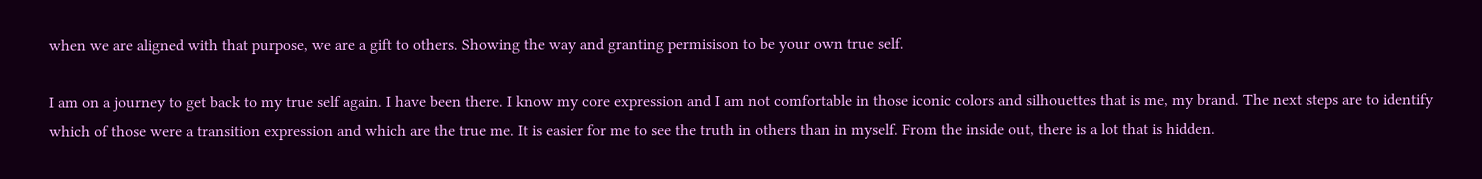when we are aligned with that purpose, we are a gift to others. Showing the way and granting permisison to be your own true self.

I am on a journey to get back to my true self again. I have been there. I know my core expression and I am not comfortable in those iconic colors and silhouettes that is me, my brand. The next steps are to identify which of those were a transition expression and which are the true me. It is easier for me to see the truth in others than in myself. From the inside out, there is a lot that is hidden.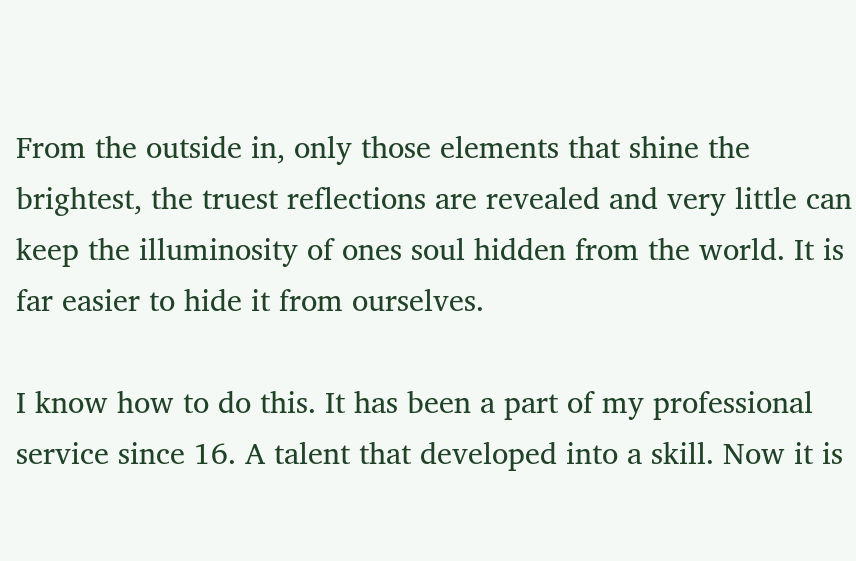From the outside in, only those elements that shine the brightest, the truest reflections are revealed and very little can keep the illuminosity of ones soul hidden from the world. It is far easier to hide it from ourselves.

I know how to do this. It has been a part of my professional service since 16. A talent that developed into a skill. Now it is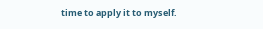time to apply it to myself.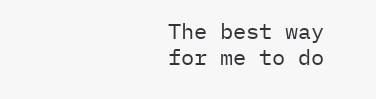The best way for me to do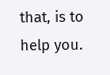that, is to help you.